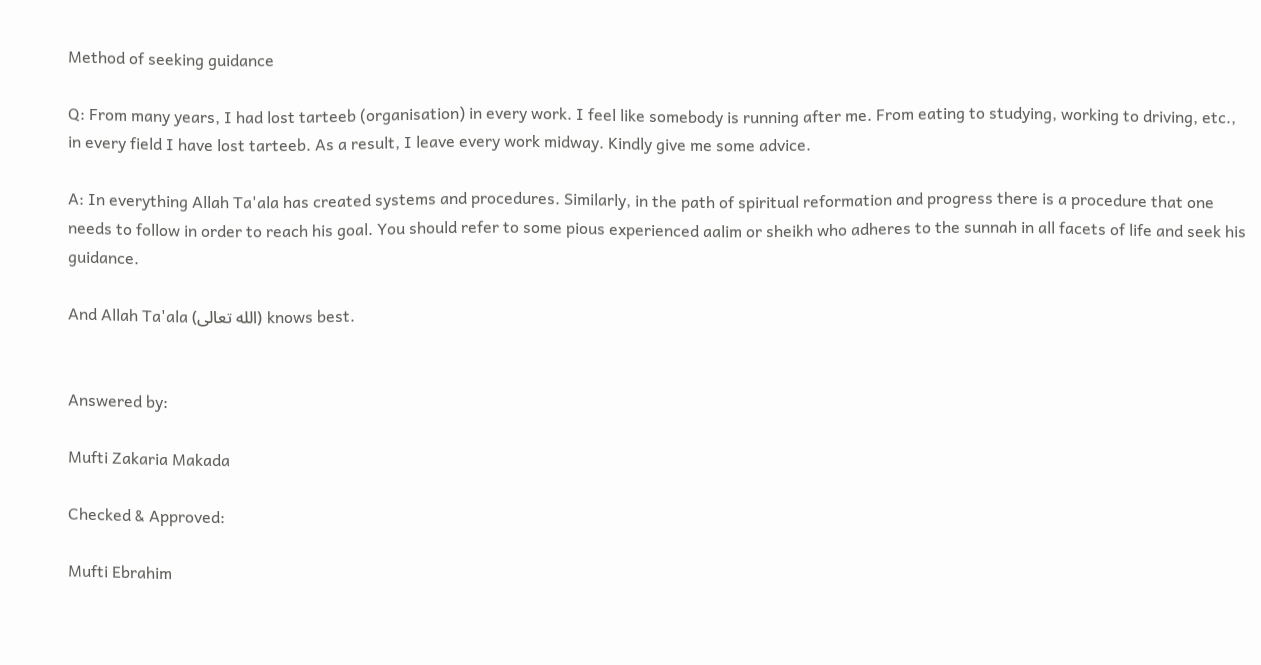Method of seeking guidance

Q: From many years, I had lost tarteeb (organisation) in every work. I feel like somebody is running after me. From eating to studying, working to driving, etc., in every field I have lost tarteeb. As a result, I leave every work midway. Kindly give me some advice.

A: In everything Allah Ta'ala has created systems and procedures. Similarly, in the path of spiritual reformation and progress there is a procedure that one needs to follow in order to reach his goal. You should refer to some pious experienced aalim or sheikh who adheres to the sunnah in all facets of life and seek his guidance.

And Allah Ta'ala (الله تعالى) knows best.


Answered by:

Mufti Zakaria Makada

Checked & Approved:

Mufti Ebrahim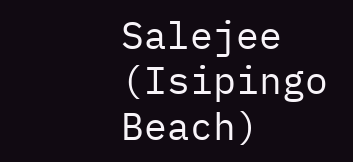Salejee (Isipingo Beach)